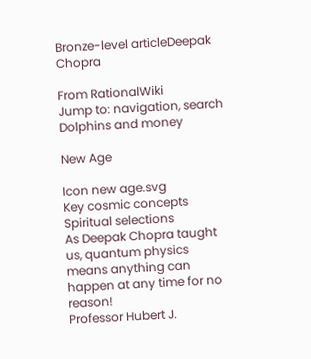Bronze-level articleDeepak Chopra

From RationalWiki
Jump to: navigation, search
Dolphins and money

New Age

Icon new age.svg
Key cosmic concepts
Spiritual selections
As Deepak Chopra taught us, quantum physics means anything can happen at any time for no reason!
Professor Hubert J.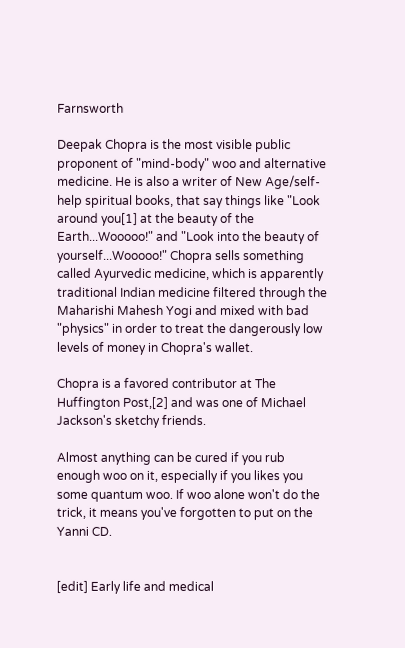Farnsworth

Deepak Chopra is the most visible public proponent of "mind-body" woo and alternative medicine. He is also a writer of New Age/self-help spiritual books, that say things like "Look around you[1] at the beauty of the Earth...Wooooo!" and "Look into the beauty of yourself...Wooooo!" Chopra sells something called Ayurvedic medicine, which is apparently traditional Indian medicine filtered through the Maharishi Mahesh Yogi and mixed with bad "physics" in order to treat the dangerously low levels of money in Chopra's wallet.

Chopra is a favored contributor at The Huffington Post,[2] and was one of Michael Jackson's sketchy friends.

Almost anything can be cured if you rub enough woo on it, especially if you likes you some quantum woo. If woo alone won't do the trick, it means you've forgotten to put on the Yanni CD.


[edit] Early life and medical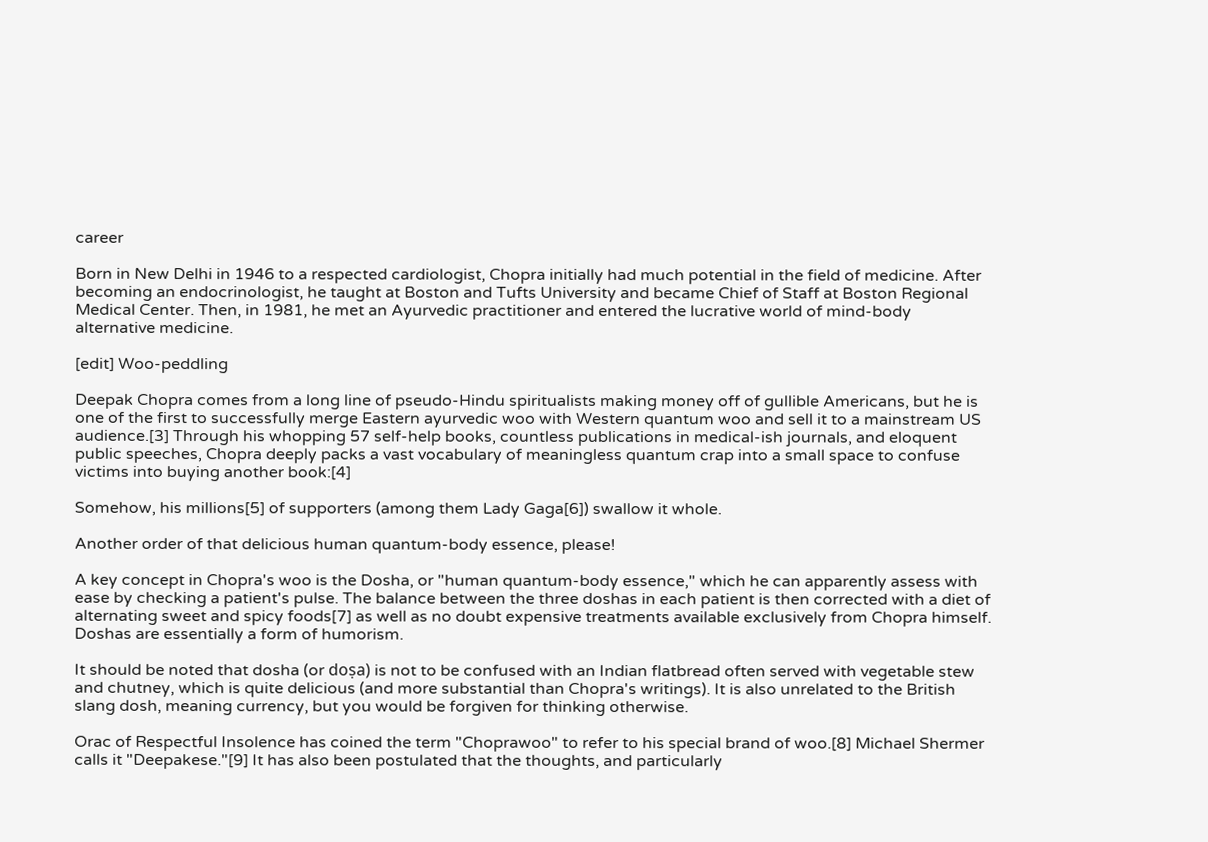career

Born in New Delhi in 1946 to a respected cardiologist, Chopra initially had much potential in the field of medicine. After becoming an endocrinologist, he taught at Boston and Tufts University and became Chief of Staff at Boston Regional Medical Center. Then, in 1981, he met an Ayurvedic practitioner and entered the lucrative world of mind-body alternative medicine.

[edit] Woo-peddling

Deepak Chopra comes from a long line of pseudo-Hindu spiritualists making money off of gullible Americans, but he is one of the first to successfully merge Eastern ayurvedic woo with Western quantum woo and sell it to a mainstream US audience.[3] Through his whopping 57 self-help books, countless publications in medical-ish journals, and eloquent public speeches, Chopra deeply packs a vast vocabulary of meaningless quantum crap into a small space to confuse victims into buying another book:[4]

Somehow, his millions[5] of supporters (among them Lady Gaga[6]) swallow it whole.

Another order of that delicious human quantum-body essence, please!

A key concept in Chopra's woo is the Dosha, or "human quantum-body essence," which he can apparently assess with ease by checking a patient's pulse. The balance between the three doshas in each patient is then corrected with a diet of alternating sweet and spicy foods[7] as well as no doubt expensive treatments available exclusively from Chopra himself. Doshas are essentially a form of humorism.

It should be noted that dosha (or doṣa) is not to be confused with an Indian flatbread often served with vegetable stew and chutney, which is quite delicious (and more substantial than Chopra's writings). It is also unrelated to the British slang dosh, meaning currency, but you would be forgiven for thinking otherwise.

Orac of Respectful Insolence has coined the term "Choprawoo" to refer to his special brand of woo.[8] Michael Shermer calls it "Deepakese."[9] It has also been postulated that the thoughts, and particularly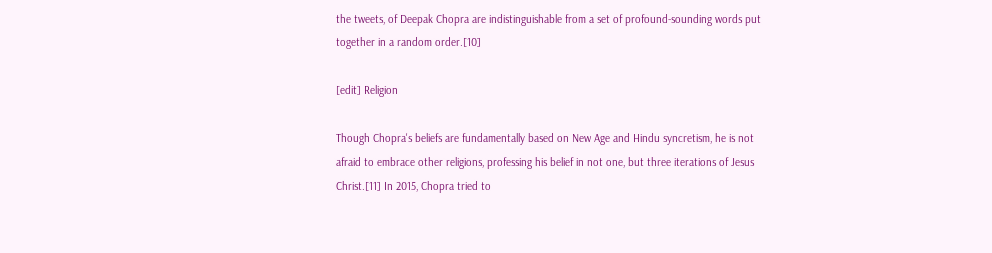the tweets, of Deepak Chopra are indistinguishable from a set of profound-sounding words put together in a random order.[10]

[edit] Religion

Though Chopra's beliefs are fundamentally based on New Age and Hindu syncretism, he is not afraid to embrace other religions, professing his belief in not one, but three iterations of Jesus Christ.[11] In 2015, Chopra tried to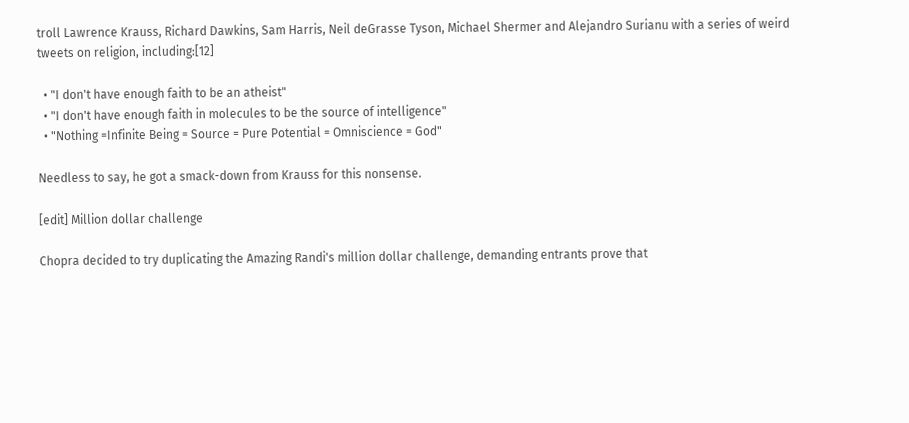troll Lawrence Krauss, Richard Dawkins, Sam Harris, Neil deGrasse Tyson, Michael Shermer and Alejandro Surianu with a series of weird tweets on religion, including:[12]

  • "I don't have enough faith to be an atheist"
  • "I don't have enough faith in molecules to be the source of intelligence"
  • "Nothing =Infinite Being = Source = Pure Potential = Omniscience = God"

Needless to say, he got a smack-down from Krauss for this nonsense.

[edit] Million dollar challenge

Chopra decided to try duplicating the Amazing Randi's million dollar challenge, demanding entrants prove that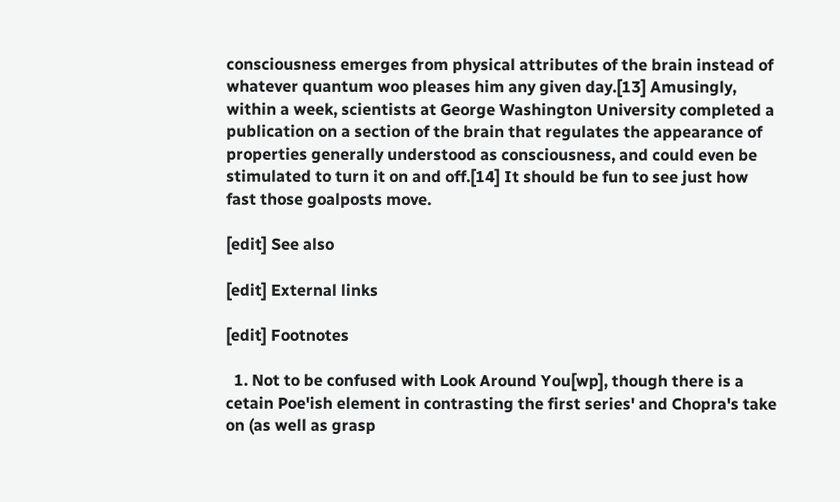consciousness emerges from physical attributes of the brain instead of whatever quantum woo pleases him any given day.[13] Amusingly, within a week, scientists at George Washington University completed a publication on a section of the brain that regulates the appearance of properties generally understood as consciousness, and could even be stimulated to turn it on and off.[14] It should be fun to see just how fast those goalposts move.

[edit] See also

[edit] External links

[edit] Footnotes

  1. Not to be confused with Look Around You[wp], though there is a cetain Poe'ish element in contrasting the first series' and Chopra's take on (as well as grasp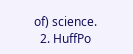of) science.
  2. HuffPo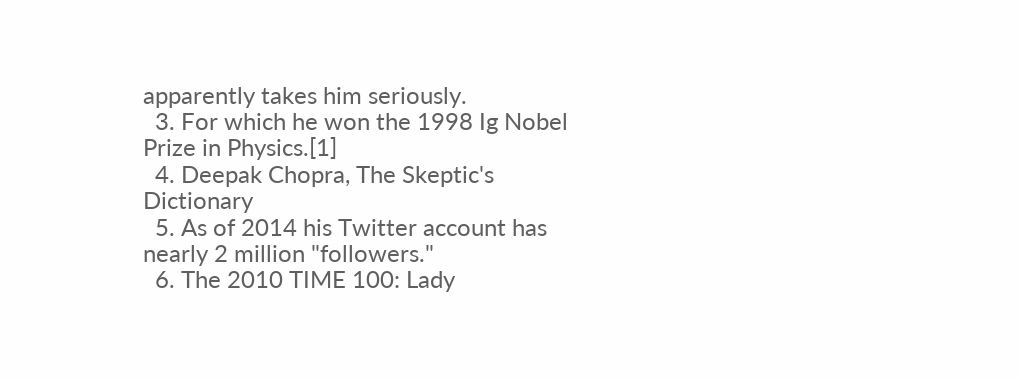apparently takes him seriously.
  3. For which he won the 1998 Ig Nobel Prize in Physics.[1]
  4. Deepak Chopra, The Skeptic's Dictionary
  5. As of 2014 his Twitter account has nearly 2 million "followers."
  6. The 2010 TIME 100: Lady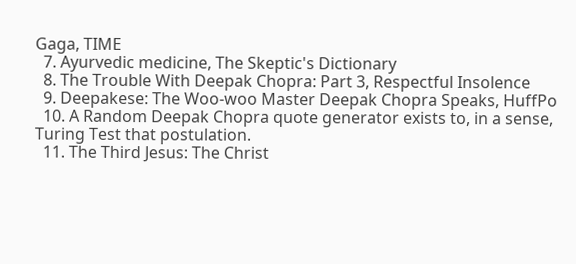Gaga, TIME
  7. Ayurvedic medicine, The Skeptic's Dictionary
  8. The Trouble With Deepak Chopra: Part 3, Respectful Insolence
  9. Deepakese: The Woo-woo Master Deepak Chopra Speaks, HuffPo
  10. A Random Deepak Chopra quote generator exists to, in a sense, Turing Test that postulation.
  11. The Third Jesus: The Christ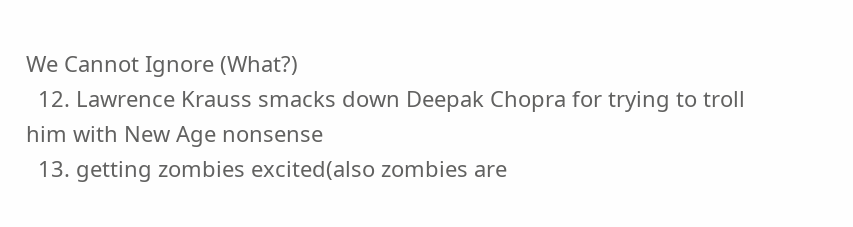We Cannot Ignore (What?)
  12. Lawrence Krauss smacks down Deepak Chopra for trying to troll him with New Age nonsense
  13. getting zombies excited(also zombies are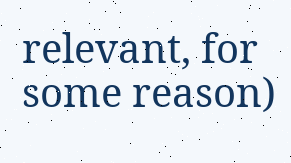relevant, for some reason)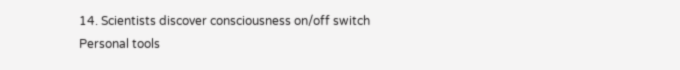14. Scientists discover consciousness on/off switch
Personal tools